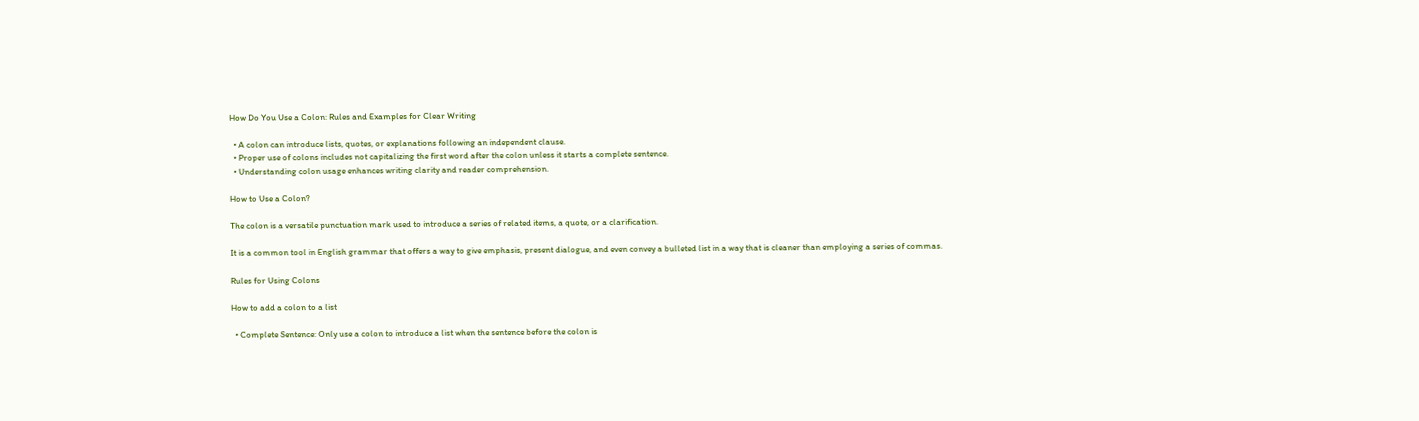How Do You Use a Colon: Rules and Examples for Clear Writing

  • A colon can introduce lists, quotes, or explanations following an independent clause.
  • Proper use of colons includes not capitalizing the first word after the colon unless it starts a complete sentence.
  • Understanding colon usage enhances writing clarity and reader comprehension.

How to Use a Colon?

The colon is a versatile punctuation mark used to introduce a series of related items, a quote, or a clarification.

It is a common tool in English grammar that offers a way to give emphasis, present dialogue, and even convey a bulleted list in a way that is cleaner than employing a series of commas.

Rules for Using Colons

How to add a colon to a list

  • Complete Sentence: Only use a colon to introduce a list when the sentence before the colon is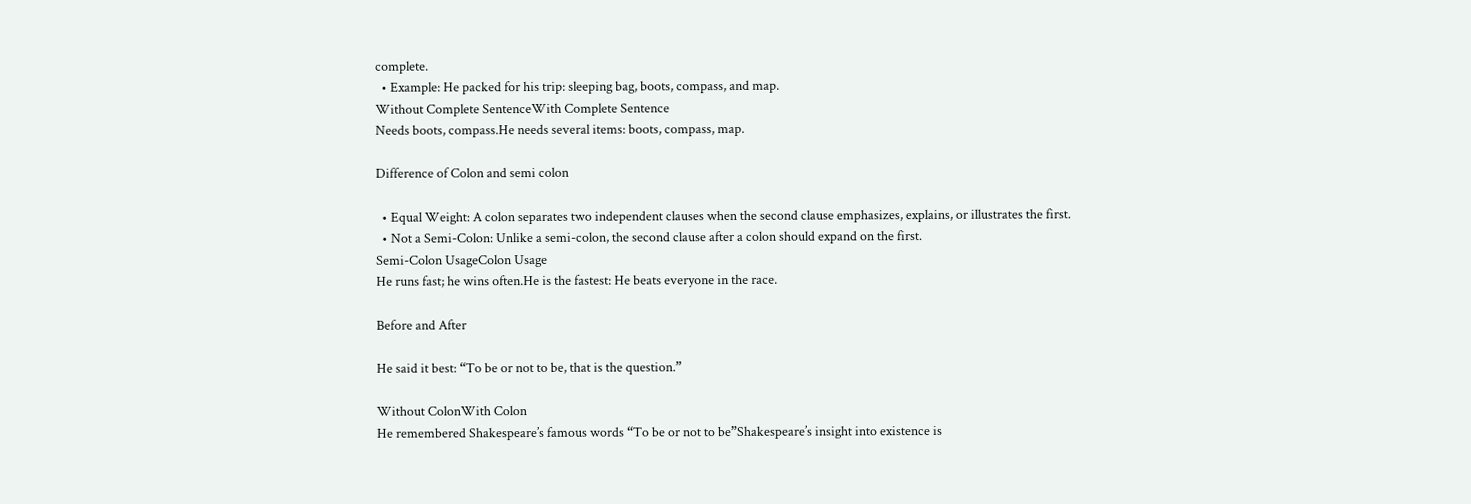complete.
  • Example: He packed for his trip: sleeping bag, boots, compass, and map.
Without Complete SentenceWith Complete Sentence
Needs boots, compass.He needs several items: boots, compass, map.

Difference of Colon and semi colon

  • Equal Weight: A colon separates two independent clauses when the second clause emphasizes, explains, or illustrates the first.
  • Not a Semi-Colon: Unlike a semi-colon, the second clause after a colon should expand on the first.
Semi-Colon UsageColon Usage
He runs fast; he wins often.He is the fastest: He beats everyone in the race.

Before and After

He said it best: “To be or not to be, that is the question.”

Without ColonWith Colon
He remembered Shakespeare’s famous words “To be or not to be”Shakespeare’s insight into existence is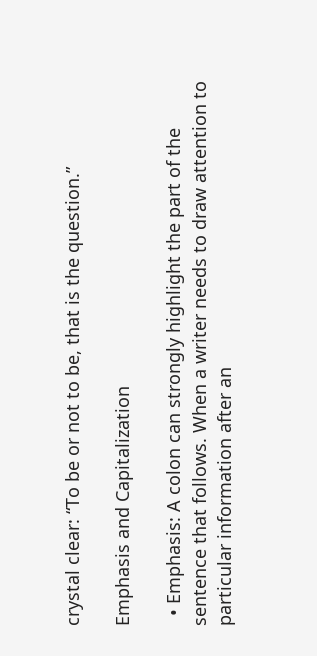crystal clear: “To be or not to be, that is the question.”

Emphasis and Capitalization

  • Emphasis: A colon can strongly highlight the part of the sentence that follows. When a writer needs to draw attention to particular information after an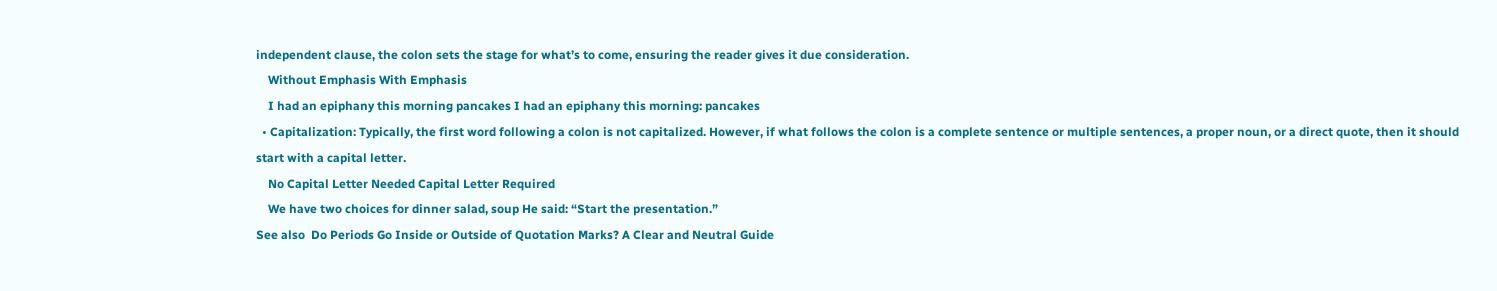independent clause, the colon sets the stage for what’s to come, ensuring the reader gives it due consideration.
    Without Emphasis With Emphasis
    I had an epiphany this morning pancakes I had an epiphany this morning: pancakes
  • Capitalization: Typically, the first word following a colon is not capitalized. However, if what follows the colon is a complete sentence or multiple sentences, a proper noun, or a direct quote, then it should start with a capital letter.
    No Capital Letter Needed Capital Letter Required
    We have two choices for dinner salad, soup He said: “Start the presentation.”
See also  Do Periods Go Inside or Outside of Quotation Marks? A Clear and Neutral Guide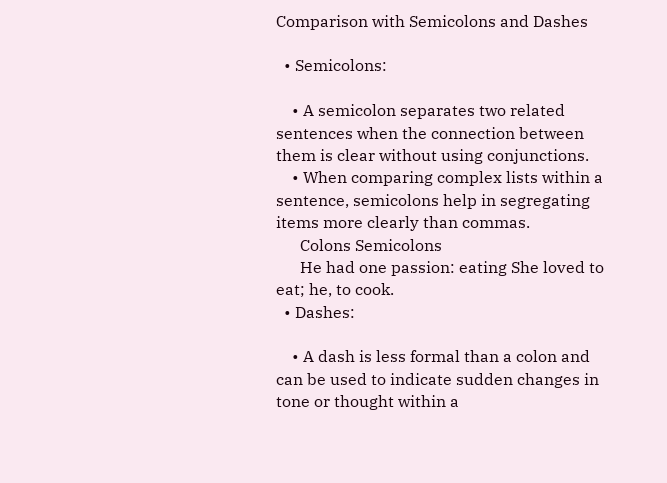Comparison with Semicolons and Dashes

  • Semicolons:

    • A semicolon separates two related sentences when the connection between them is clear without using conjunctions.
    • When comparing complex lists within a sentence, semicolons help in segregating items more clearly than commas.
      Colons Semicolons
      He had one passion: eating She loved to eat; he, to cook.
  • Dashes:

    • A dash is less formal than a colon and can be used to indicate sudden changes in tone or thought within a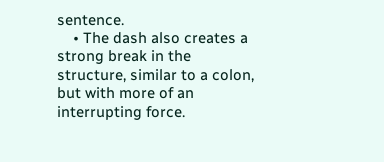sentence.
    • The dash also creates a strong break in the structure, similar to a colon, but with more of an interrupting force.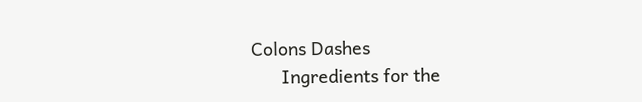Colons Dashes
      Ingredients for the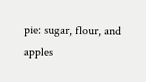pie: sugar, flour, and apples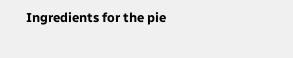Ingredients for the pie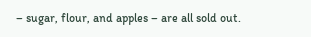– sugar, flour, and apples – are all sold out.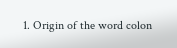1. Origin of the word colon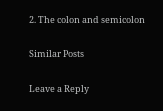2. The colon and semicolon

Similar Posts

Leave a Reply